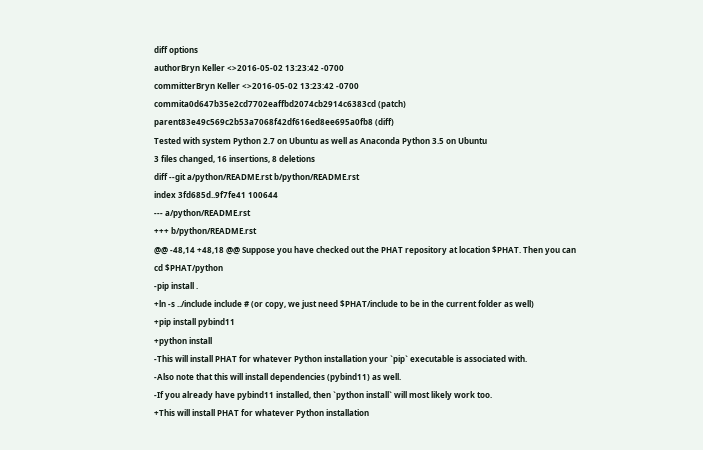diff options
authorBryn Keller <>2016-05-02 13:23:42 -0700
committerBryn Keller <>2016-05-02 13:23:42 -0700
commita0d647b35e2cd7702eaffbd2074cb2914c6383cd (patch)
parent83e49c569c2b53a7068f42df616ed8ee695a0fb8 (diff)
Tested with system Python 2.7 on Ubuntu as well as Anaconda Python 3.5 on Ubuntu
3 files changed, 16 insertions, 8 deletions
diff --git a/python/README.rst b/python/README.rst
index 3fd685d..9f7fe41 100644
--- a/python/README.rst
+++ b/python/README.rst
@@ -48,14 +48,18 @@ Suppose you have checked out the PHAT repository at location $PHAT. Then you can
cd $PHAT/python
-pip install .
+ln -s ../include include # (or copy, we just need $PHAT/include to be in the current folder as well)
+pip install pybind11
+python install
-This will install PHAT for whatever Python installation your `pip` executable is associated with.
-Also note that this will install dependencies (pybind11) as well.
-If you already have pybind11 installed, then `python install` will most likely work too.
+This will install PHAT for whatever Python installation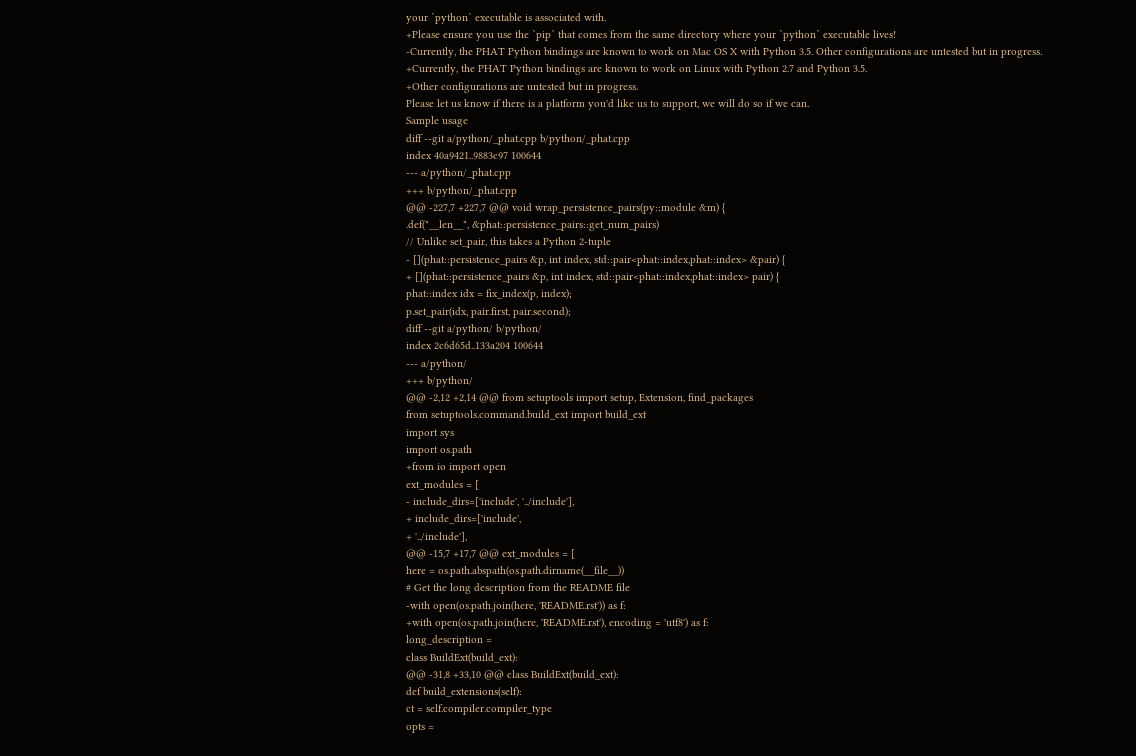your `python` executable is associated with.
+Please ensure you use the `pip` that comes from the same directory where your `python` executable lives!
-Currently, the PHAT Python bindings are known to work on Mac OS X with Python 3.5. Other configurations are untested but in progress.
+Currently, the PHAT Python bindings are known to work on Linux with Python 2.7 and Python 3.5.
+Other configurations are untested but in progress.
Please let us know if there is a platform you'd like us to support, we will do so if we can.
Sample usage
diff --git a/python/_phat.cpp b/python/_phat.cpp
index 40a9421..9883c97 100644
--- a/python/_phat.cpp
+++ b/python/_phat.cpp
@@ -227,7 +227,7 @@ void wrap_persistence_pairs(py::module &m) {
.def("__len__", &phat::persistence_pairs::get_num_pairs)
// Unlike set_pair, this takes a Python 2-tuple
- [](phat::persistence_pairs &p, int index, std::pair<phat::index,phat::index> &pair) {
+ [](phat::persistence_pairs &p, int index, std::pair<phat::index,phat::index> pair) {
phat::index idx = fix_index(p, index);
p.set_pair(idx, pair.first, pair.second);
diff --git a/python/ b/python/
index 2c6d65d..133a204 100644
--- a/python/
+++ b/python/
@@ -2,12 +2,14 @@ from setuptools import setup, Extension, find_packages
from setuptools.command.build_ext import build_ext
import sys
import os.path
+from io import open
ext_modules = [
- include_dirs=['include', '../include'],
+ include_dirs=['include',
+ '../include'],
@@ -15,7 +17,7 @@ ext_modules = [
here = os.path.abspath(os.path.dirname(__file__))
# Get the long description from the README file
-with open(os.path.join(here, 'README.rst')) as f:
+with open(os.path.join(here, 'README.rst'), encoding = 'utf8') as f:
long_description =
class BuildExt(build_ext):
@@ -31,8 +33,10 @@ class BuildExt(build_ext):
def build_extensions(self):
ct = self.compiler.compiler_type
opts =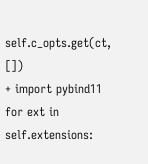self.c_opts.get(ct, [])
+ import pybind11
for ext in self.extensions: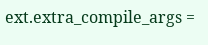ext.extra_compile_args =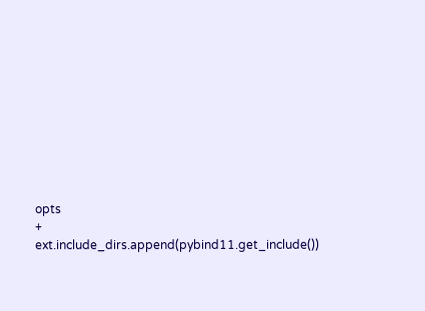opts
+ ext.include_dirs.append(pybind11.get_include())